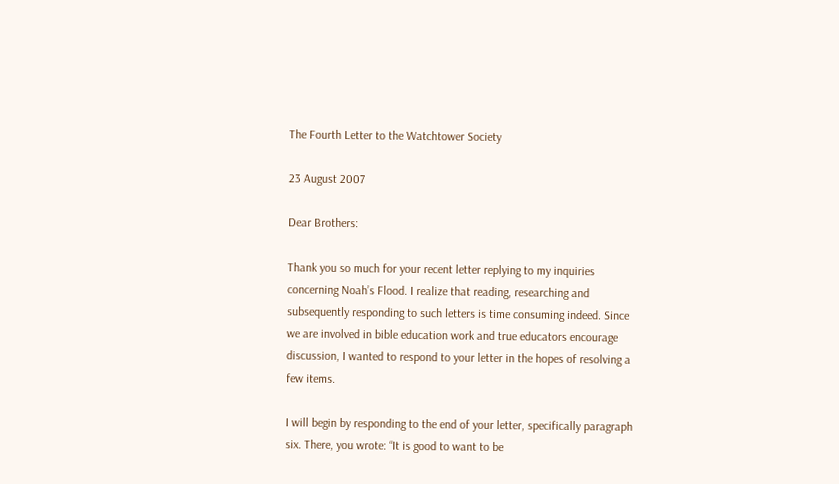The Fourth Letter to the Watchtower Society

23 August 2007

Dear Brothers:

Thank you so much for your recent letter replying to my inquiries concerning Noah’s Flood. I realize that reading, researching and subsequently responding to such letters is time consuming indeed. Since we are involved in bible education work and true educators encourage discussion, I wanted to respond to your letter in the hopes of resolving a few items.

I will begin by responding to the end of your letter, specifically paragraph six. There, you wrote: “It is good to want to be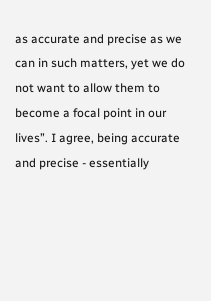as accurate and precise as we can in such matters, yet we do not want to allow them to become a focal point in our lives”. I agree, being accurate and precise - essentially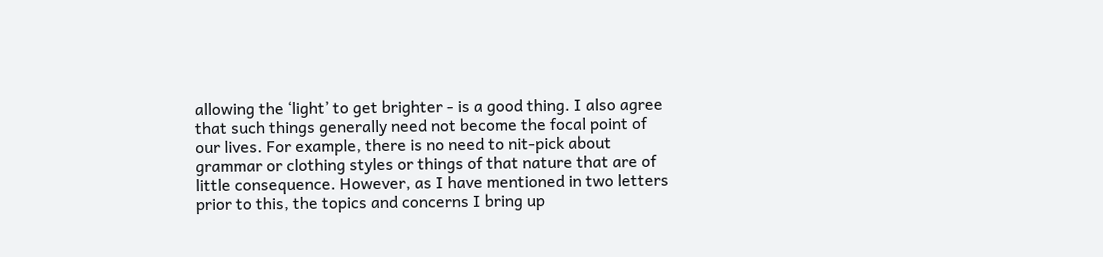allowing the ‘light’ to get brighter - is a good thing. I also agree that such things generally need not become the focal point of our lives. For example, there is no need to nit-pick about grammar or clothing styles or things of that nature that are of little consequence. However, as I have mentioned in two letters prior to this, the topics and concerns I bring up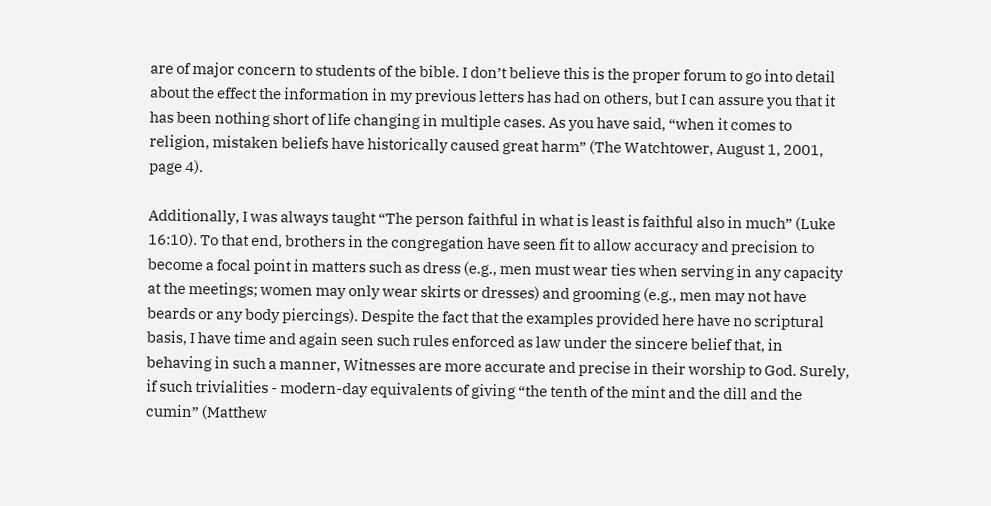are of major concern to students of the bible. I don’t believe this is the proper forum to go into detail about the effect the information in my previous letters has had on others, but I can assure you that it has been nothing short of life changing in multiple cases. As you have said, “when it comes to religion, mistaken beliefs have historically caused great harm” (The Watchtower, August 1, 2001, page 4).

Additionally, I was always taught “The person faithful in what is least is faithful also in much” (Luke 16:10). To that end, brothers in the congregation have seen fit to allow accuracy and precision to become a focal point in matters such as dress (e.g., men must wear ties when serving in any capacity at the meetings; women may only wear skirts or dresses) and grooming (e.g., men may not have beards or any body piercings). Despite the fact that the examples provided here have no scriptural basis, I have time and again seen such rules enforced as law under the sincere belief that, in behaving in such a manner, Witnesses are more accurate and precise in their worship to God. Surely, if such trivialities - modern-day equivalents of giving “the tenth of the mint and the dill and the cumin” (Matthew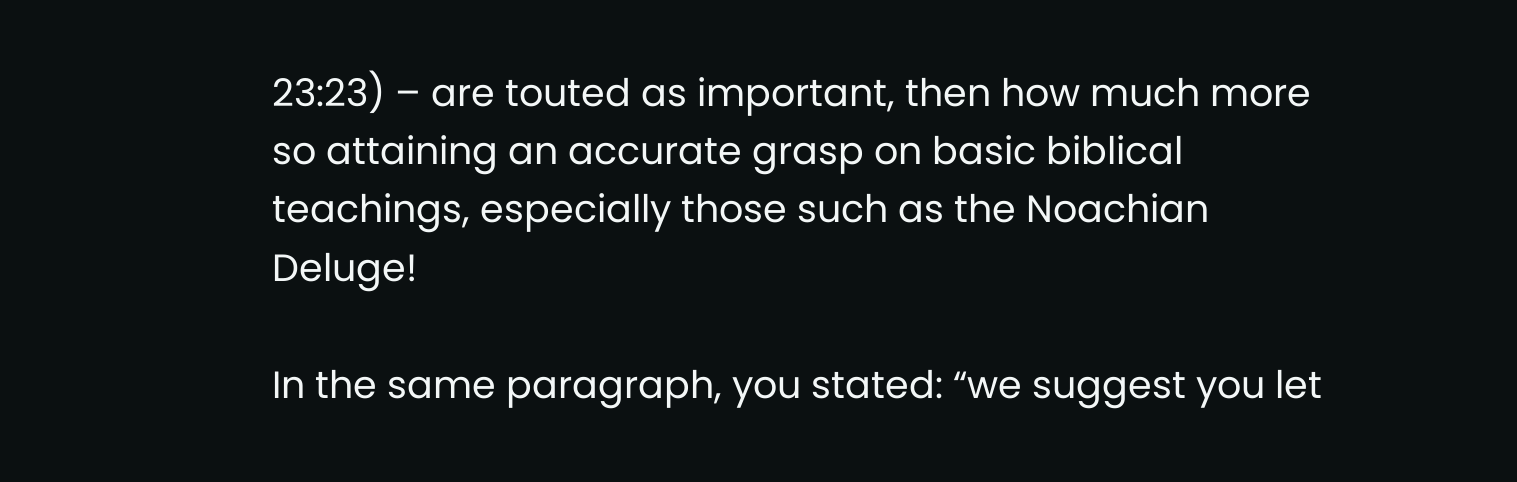23:23) – are touted as important, then how much more so attaining an accurate grasp on basic biblical teachings, especially those such as the Noachian Deluge!

In the same paragraph, you stated: “we suggest you let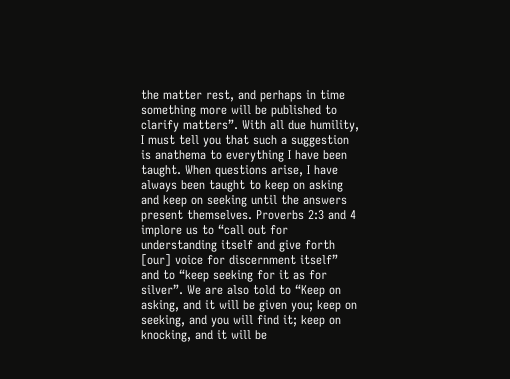the matter rest, and perhaps in time something more will be published to clarify matters”. With all due humility, I must tell you that such a suggestion is anathema to everything I have been taught. When questions arise, I have always been taught to keep on asking and keep on seeking until the answers present themselves. Proverbs 2:3 and 4 implore us to “call out for understanding itself and give forth [our] voice for discernment itself” and to “keep seeking for it as for silver”. We are also told to “Keep on asking, and it will be given you; keep on seeking, and you will find it; keep on knocking, and it will be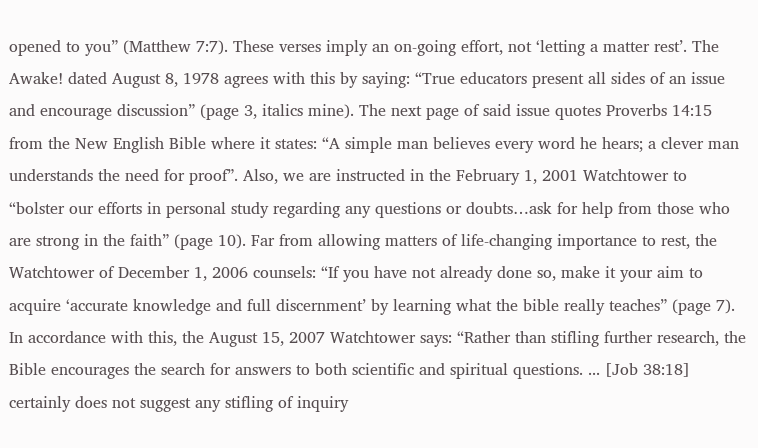opened to you” (Matthew 7:7). These verses imply an on-going effort, not ‘letting a matter rest’. The Awake! dated August 8, 1978 agrees with this by saying: “True educators present all sides of an issue and encourage discussion” (page 3, italics mine). The next page of said issue quotes Proverbs 14:15 from the New English Bible where it states: “A simple man believes every word he hears; a clever man understands the need for proof”. Also, we are instructed in the February 1, 2001 Watchtower to “bolster our efforts in personal study regarding any questions or doubts…ask for help from those who are strong in the faith” (page 10). Far from allowing matters of life-changing importance to rest, the Watchtower of December 1, 2006 counsels: “If you have not already done so, make it your aim to acquire ‘accurate knowledge and full discernment’ by learning what the bible really teaches” (page 7). In accordance with this, the August 15, 2007 Watchtower says: “Rather than stifling further research, the Bible encourages the search for answers to both scientific and spiritual questions. ... [Job 38:18] certainly does not suggest any stifling of inquiry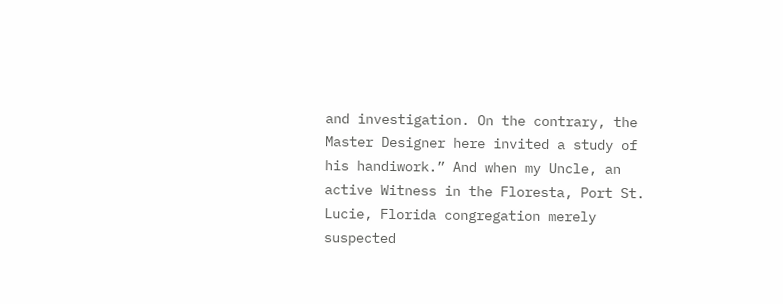and investigation. On the contrary, the Master Designer here invited a study of his handiwork.” And when my Uncle, an active Witness in the Floresta, Port St. Lucie, Florida congregation merely suspected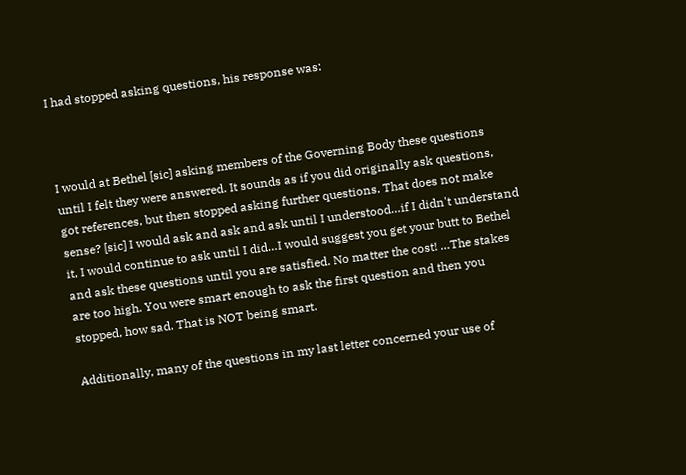I had stopped asking questions, his response was:



I would at Bethel [sic] asking members of the Governing Body these questions until I felt they were answered. It sounds as if you did originally ask questions, got references, but then stopped asking further questions. That does not make sense? [sic] I would ask and ask and ask until I understood…if I didn't understand it, I would continue to ask until I did…I would suggest you get your butt to Bethel and ask these questions until you are satisfied. No matter the cost! …The stakes are too high. You were smart enough to ask the first question and then you stopped, how sad. That is NOT being smart.

Additionally, many of the questions in my last letter concerned your use of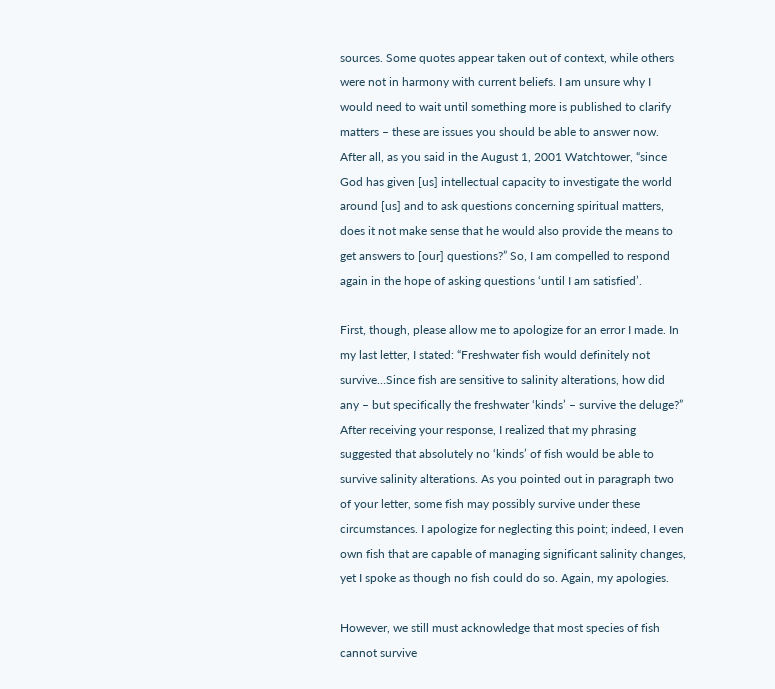sources. Some quotes appear taken out of context, while others were not in harmony with current beliefs. I am unsure why I would need to wait until something more is published to clarify matters – these are issues you should be able to answer now. After all, as you said in the August 1, 2001 Watchtower, “since God has given [us] intellectual capacity to investigate the world around [us] and to ask questions concerning spiritual matters, does it not make sense that he would also provide the means to get answers to [our] questions?” So, I am compelled to respond again in the hope of asking questions ‘until I am satisfied’.

First, though, please allow me to apologize for an error I made. In my last letter, I stated: “Freshwater fish would definitely not survive…Since fish are sensitive to salinity alterations, how did any – but specifically the freshwater ‘kinds’ – survive the deluge?” After receiving your response, I realized that my phrasing suggested that absolutely no ‘kinds’ of fish would be able to survive salinity alterations. As you pointed out in paragraph two of your letter, some fish may possibly survive under these circumstances. I apologize for neglecting this point; indeed, I even own fish that are capable of managing significant salinity changes, yet I spoke as though no fish could do so. Again, my apologies.

However, we still must acknowledge that most species of fish cannot survive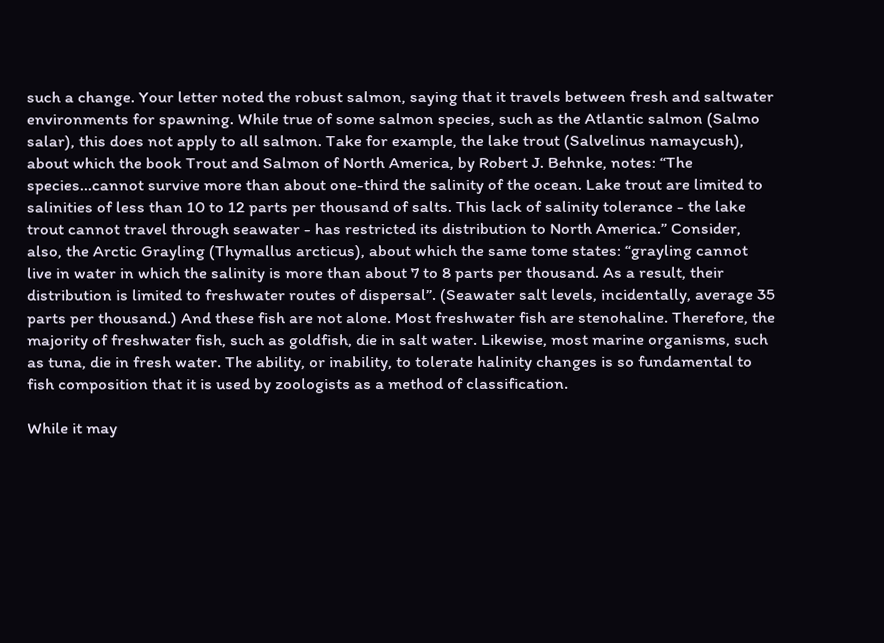such a change. Your letter noted the robust salmon, saying that it travels between fresh and saltwater environments for spawning. While true of some salmon species, such as the Atlantic salmon (Salmo salar), this does not apply to all salmon. Take for example, the lake trout (Salvelinus namaycush), about which the book Trout and Salmon of North America, by Robert J. Behnke, notes: “The species…cannot survive more than about one-third the salinity of the ocean. Lake trout are limited to salinities of less than 10 to 12 parts per thousand of salts. This lack of salinity tolerance - the lake trout cannot travel through seawater - has restricted its distribution to North America.” Consider, also, the Arctic Grayling (Thymallus arcticus), about which the same tome states: “grayling cannot live in water in which the salinity is more than about 7 to 8 parts per thousand. As a result, their distribution is limited to freshwater routes of dispersal”. (Seawater salt levels, incidentally, average 35 parts per thousand.) And these fish are not alone. Most freshwater fish are stenohaline. Therefore, the majority of freshwater fish, such as goldfish, die in salt water. Likewise, most marine organisms, such as tuna, die in fresh water. The ability, or inability, to tolerate halinity changes is so fundamental to fish composition that it is used by zoologists as a method of classification.

While it may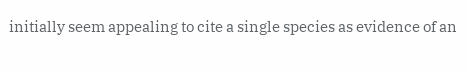initially seem appealing to cite a single species as evidence of an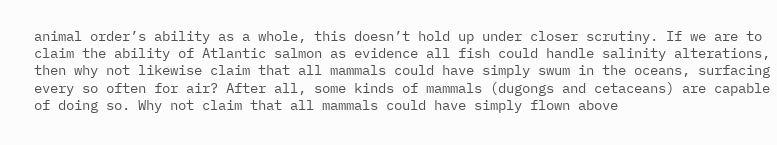animal order’s ability as a whole, this doesn’t hold up under closer scrutiny. If we are to claim the ability of Atlantic salmon as evidence all fish could handle salinity alterations, then why not likewise claim that all mammals could have simply swum in the oceans, surfacing every so often for air? After all, some kinds of mammals (dugongs and cetaceans) are capable of doing so. Why not claim that all mammals could have simply flown above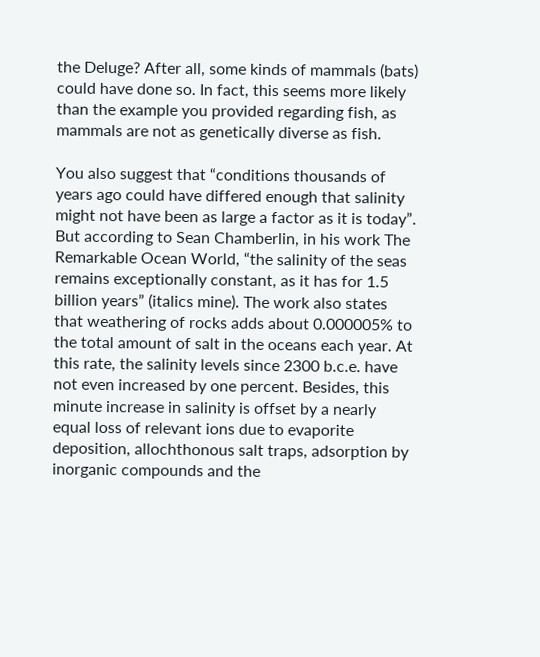the Deluge? After all, some kinds of mammals (bats) could have done so. In fact, this seems more likely than the example you provided regarding fish, as mammals are not as genetically diverse as fish.

You also suggest that “conditions thousands of years ago could have differed enough that salinity might not have been as large a factor as it is today”. But according to Sean Chamberlin, in his work The Remarkable Ocean World, “the salinity of the seas remains exceptionally constant, as it has for 1.5 billion years” (italics mine). The work also states that weathering of rocks adds about 0.000005% to the total amount of salt in the oceans each year. At this rate, the salinity levels since 2300 b.c.e. have not even increased by one percent. Besides, this minute increase in salinity is offset by a nearly equal loss of relevant ions due to evaporite deposition, allochthonous salt traps, adsorption by inorganic compounds and the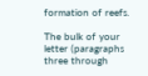formation of reefs.

The bulk of your letter (paragraphs three through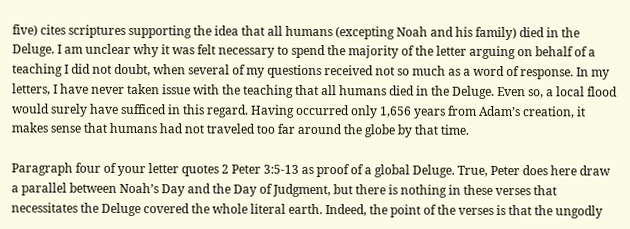five) cites scriptures supporting the idea that all humans (excepting Noah and his family) died in the Deluge. I am unclear why it was felt necessary to spend the majority of the letter arguing on behalf of a teaching I did not doubt, when several of my questions received not so much as a word of response. In my letters, I have never taken issue with the teaching that all humans died in the Deluge. Even so, a local flood would surely have sufficed in this regard. Having occurred only 1,656 years from Adam’s creation, it makes sense that humans had not traveled too far around the globe by that time.

Paragraph four of your letter quotes 2 Peter 3:5-13 as proof of a global Deluge. True, Peter does here draw a parallel between Noah’s Day and the Day of Judgment, but there is nothing in these verses that necessitates the Deluge covered the whole literal earth. Indeed, the point of the verses is that the ungodly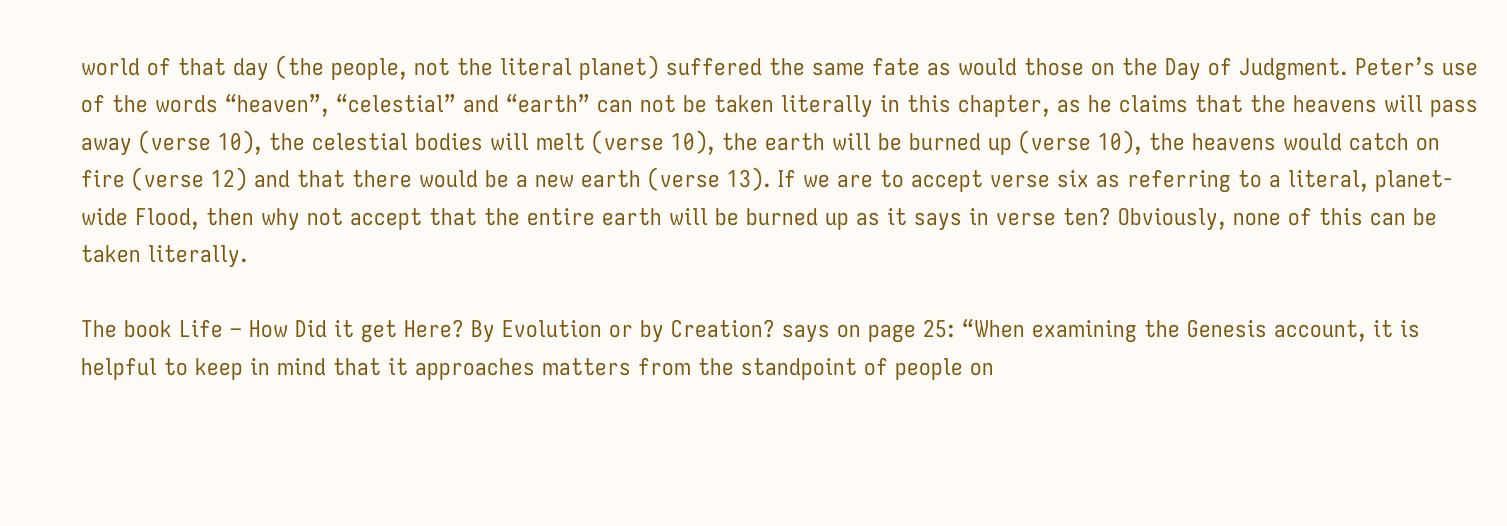world of that day (the people, not the literal planet) suffered the same fate as would those on the Day of Judgment. Peter’s use of the words “heaven”, “celestial” and “earth” can not be taken literally in this chapter, as he claims that the heavens will pass away (verse 10), the celestial bodies will melt (verse 10), the earth will be burned up (verse 10), the heavens would catch on fire (verse 12) and that there would be a new earth (verse 13). If we are to accept verse six as referring to a literal, planet-wide Flood, then why not accept that the entire earth will be burned up as it says in verse ten? Obviously, none of this can be taken literally.

The book Life – How Did it get Here? By Evolution or by Creation? says on page 25: “When examining the Genesis account, it is helpful to keep in mind that it approaches matters from the standpoint of people on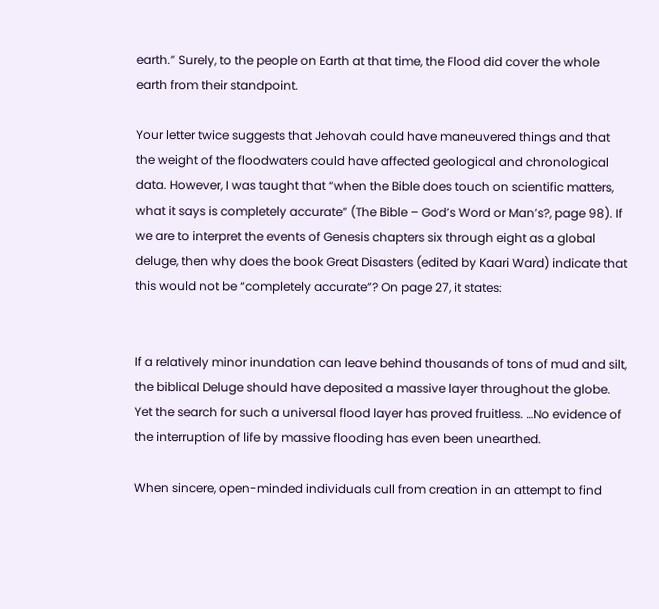earth.” Surely, to the people on Earth at that time, the Flood did cover the whole earth from their standpoint.

Your letter twice suggests that Jehovah could have maneuvered things and that the weight of the floodwaters could have affected geological and chronological data. However, I was taught that “when the Bible does touch on scientific matters, what it says is completely accurate” (The Bible – God’s Word or Man’s?, page 98). If we are to interpret the events of Genesis chapters six through eight as a global deluge, then why does the book Great Disasters (edited by Kaari Ward) indicate that this would not be “completely accurate”? On page 27, it states:


If a relatively minor inundation can leave behind thousands of tons of mud and silt, the biblical Deluge should have deposited a massive layer throughout the globe. Yet the search for such a universal flood layer has proved fruitless. …No evidence of the interruption of life by massive flooding has even been unearthed.

When sincere, open-minded individuals cull from creation in an attempt to find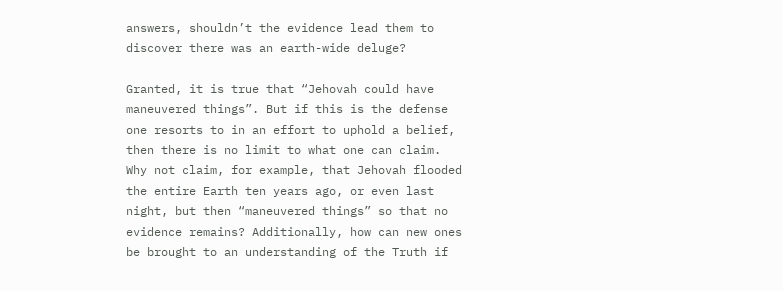answers, shouldn’t the evidence lead them to discover there was an earth-wide deluge?

Granted, it is true that “Jehovah could have maneuvered things”. But if this is the defense one resorts to in an effort to uphold a belief, then there is no limit to what one can claim. Why not claim, for example, that Jehovah flooded the entire Earth ten years ago, or even last night, but then “maneuvered things” so that no evidence remains? Additionally, how can new ones be brought to an understanding of the Truth if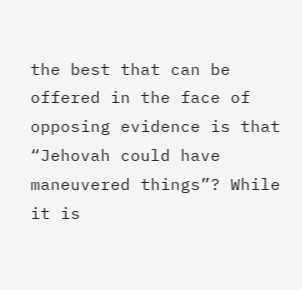the best that can be offered in the face of opposing evidence is that “Jehovah could have maneuvered things”? While it is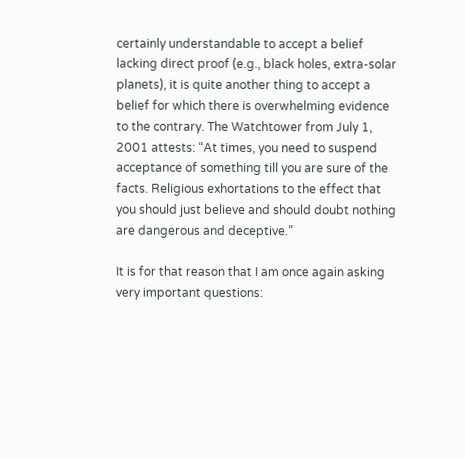certainly understandable to accept a belief lacking direct proof (e.g., black holes, extra-solar planets), it is quite another thing to accept a belief for which there is overwhelming evidence to the contrary. The Watchtower from July 1, 2001 attests: “At times, you need to suspend acceptance of something till you are sure of the facts. Religious exhortations to the effect that you should just believe and should doubt nothing are dangerous and deceptive.”

It is for that reason that I am once again asking very important questions: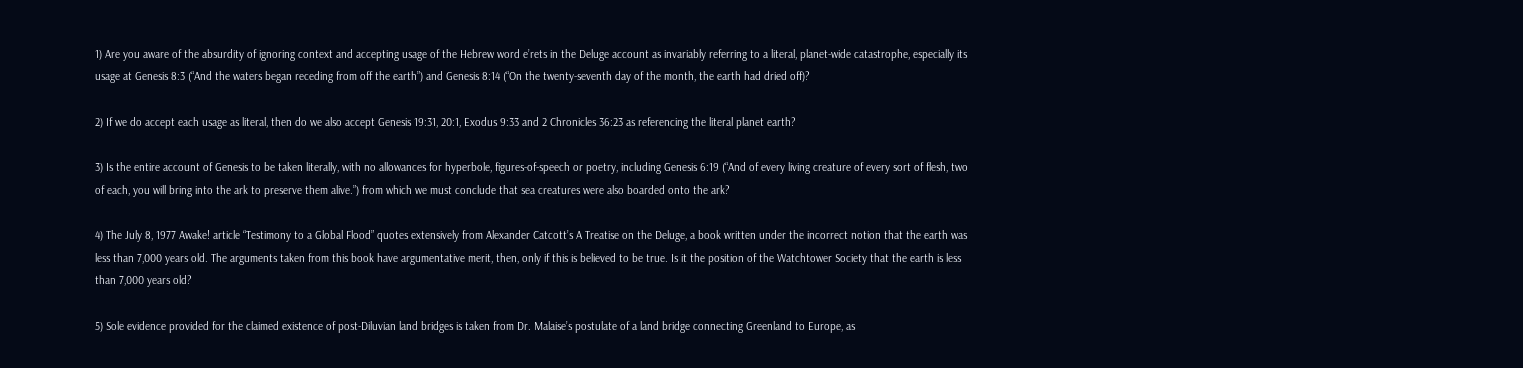1) Are you aware of the absurdity of ignoring context and accepting usage of the Hebrew word e’rets in the Deluge account as invariably referring to a literal, planet-wide catastrophe, especially its usage at Genesis 8:3 (“And the waters began receding from off the earth”) and Genesis 8:14 (“On the twenty-seventh day of the month, the earth had dried off)?

2) If we do accept each usage as literal, then do we also accept Genesis 19:31, 20:1, Exodus 9:33 and 2 Chronicles 36:23 as referencing the literal planet earth?

3) Is the entire account of Genesis to be taken literally, with no allowances for hyperbole, figures-of-speech or poetry, including Genesis 6:19 (“And of every living creature of every sort of flesh, two of each, you will bring into the ark to preserve them alive.”) from which we must conclude that sea creatures were also boarded onto the ark?

4) The July 8, 1977 Awake! article “Testimony to a Global Flood” quotes extensively from Alexander Catcott’s A Treatise on the Deluge, a book written under the incorrect notion that the earth was less than 7,000 years old. The arguments taken from this book have argumentative merit, then, only if this is believed to be true. Is it the position of the Watchtower Society that the earth is less than 7,000 years old?

5) Sole evidence provided for the claimed existence of post-Diluvian land bridges is taken from Dr. Malaise’s postulate of a land bridge connecting Greenland to Europe, as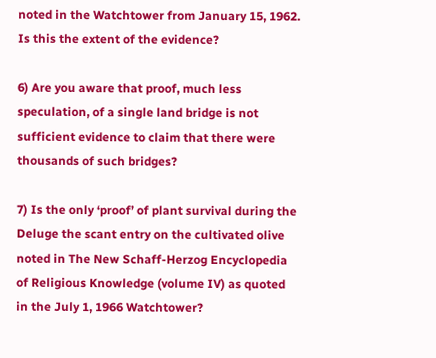noted in the Watchtower from January 15, 1962. Is this the extent of the evidence?

6) Are you aware that proof, much less speculation, of a single land bridge is not sufficient evidence to claim that there were thousands of such bridges?

7) Is the only ‘proof’ of plant survival during the Deluge the scant entry on the cultivated olive noted in The New Schaff-Herzog Encyclopedia of Religious Knowledge (volume IV) as quoted in the July 1, 1966 Watchtower?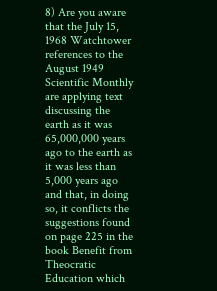8) Are you aware that the July 15, 1968 Watchtower references to the August 1949 Scientific Monthly are applying text discussing the earth as it was 65,000,000 years ago to the earth as it was less than 5,000 years ago and that, in doing so, it conflicts the suggestions found on page 225 in the book Benefit from Theocratic Education which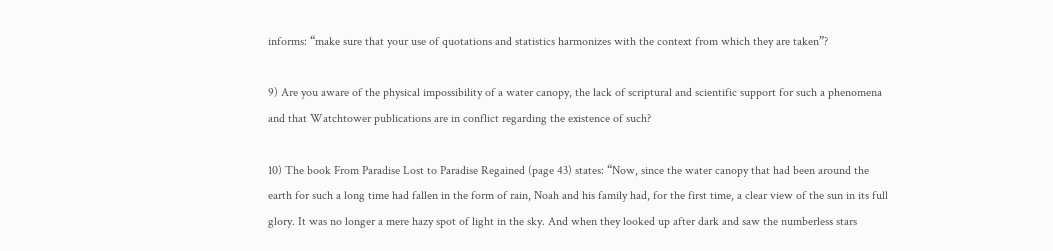informs: “make sure that your use of quotations and statistics harmonizes with the context from which they are taken”?

9) Are you aware of the physical impossibility of a water canopy, the lack of scriptural and scientific support for such a phenomena and that Watchtower publications are in conflict regarding the existence of such?

10) The book From Paradise Lost to Paradise Regained (page 43) states: “Now, since the water canopy that had been around the earth for such a long time had fallen in the form of rain, Noah and his family had, for the first time, a clear view of the sun in its full glory. It was no longer a mere hazy spot of light in the sky. And when they looked up after dark and saw the numberless stars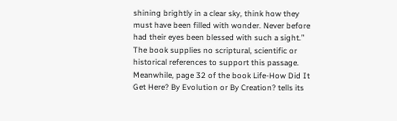shining brightly in a clear sky, think how they must have been filled with wonder. Never before had their eyes been blessed with such a sight.” The book supplies no scriptural, scientific or historical references to support this passage. Meanwhile, page 32 of the book Life-How Did It Get Here? By Evolution or By Creation? tells its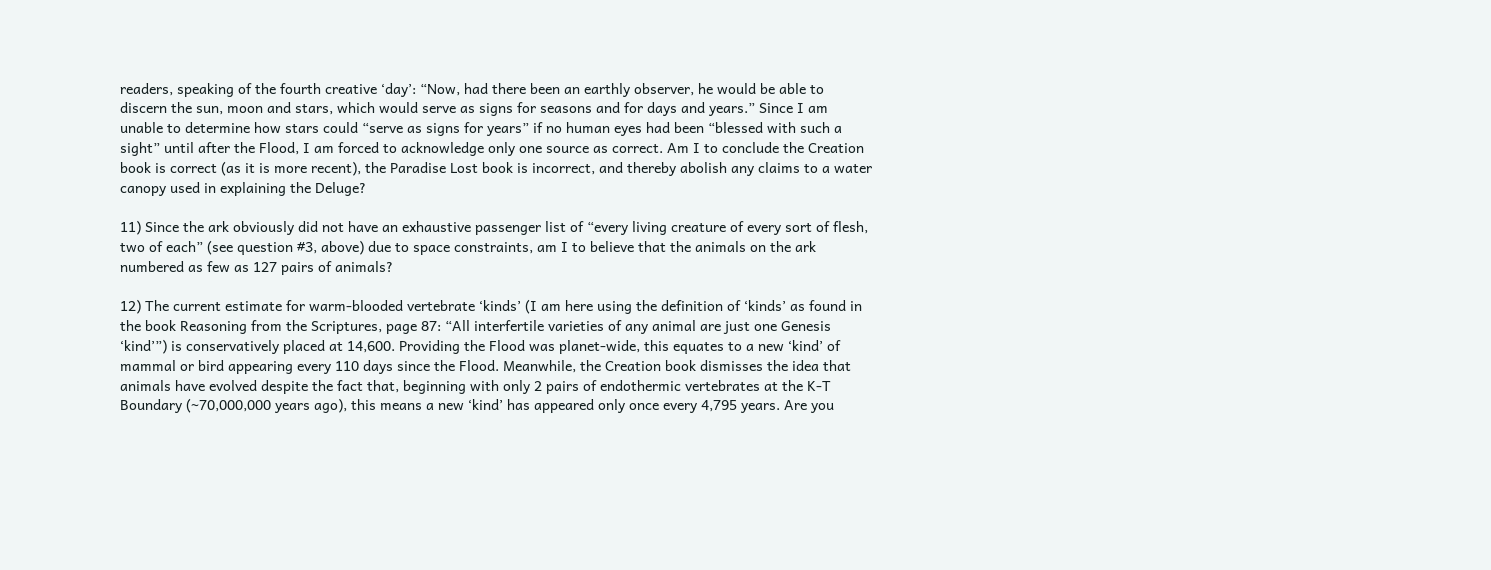readers, speaking of the fourth creative ‘day’: “Now, had there been an earthly observer, he would be able to discern the sun, moon and stars, which would serve as signs for seasons and for days and years.” Since I am unable to determine how stars could “serve as signs for years” if no human eyes had been “blessed with such a sight” until after the Flood, I am forced to acknowledge only one source as correct. Am I to conclude the Creation book is correct (as it is more recent), the Paradise Lost book is incorrect, and thereby abolish any claims to a water canopy used in explaining the Deluge?

11) Since the ark obviously did not have an exhaustive passenger list of “every living creature of every sort of flesh, two of each” (see question #3, above) due to space constraints, am I to believe that the animals on the ark numbered as few as 127 pairs of animals?

12) The current estimate for warm-blooded vertebrate ‘kinds’ (I am here using the definition of ‘kinds’ as found in the book Reasoning from the Scriptures, page 87: “All interfertile varieties of any animal are just one Genesis ‘kind’”) is conservatively placed at 14,600. Providing the Flood was planet-wide, this equates to a new ‘kind’ of mammal or bird appearing every 110 days since the Flood. Meanwhile, the Creation book dismisses the idea that animals have evolved despite the fact that, beginning with only 2 pairs of endothermic vertebrates at the K-T Boundary (~70,000,000 years ago), this means a new ‘kind’ has appeared only once every 4,795 years. Are you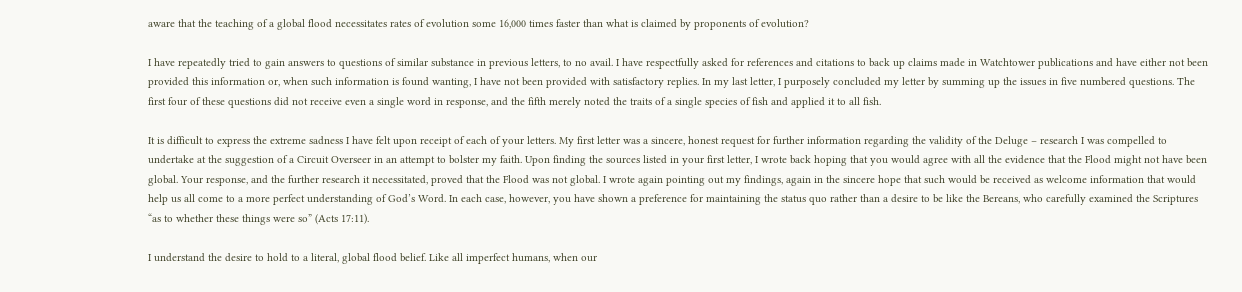aware that the teaching of a global flood necessitates rates of evolution some 16,000 times faster than what is claimed by proponents of evolution?

I have repeatedly tried to gain answers to questions of similar substance in previous letters, to no avail. I have respectfully asked for references and citations to back up claims made in Watchtower publications and have either not been provided this information or, when such information is found wanting, I have not been provided with satisfactory replies. In my last letter, I purposely concluded my letter by summing up the issues in five numbered questions. The first four of these questions did not receive even a single word in response, and the fifth merely noted the traits of a single species of fish and applied it to all fish.

It is difficult to express the extreme sadness I have felt upon receipt of each of your letters. My first letter was a sincere, honest request for further information regarding the validity of the Deluge – research I was compelled to undertake at the suggestion of a Circuit Overseer in an attempt to bolster my faith. Upon finding the sources listed in your first letter, I wrote back hoping that you would agree with all the evidence that the Flood might not have been global. Your response, and the further research it necessitated, proved that the Flood was not global. I wrote again pointing out my findings, again in the sincere hope that such would be received as welcome information that would help us all come to a more perfect understanding of God’s Word. In each case, however, you have shown a preference for maintaining the status quo rather than a desire to be like the Bereans, who carefully examined the Scriptures “as to whether these things were so” (Acts 17:11).

I understand the desire to hold to a literal, global flood belief. Like all imperfect humans, when our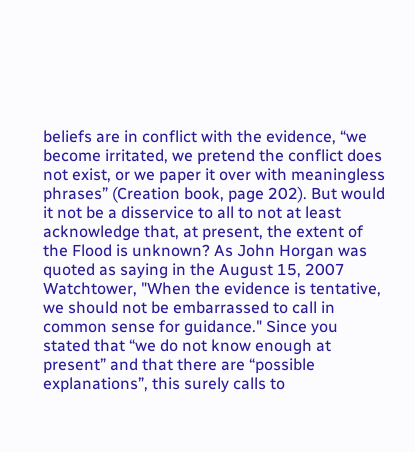beliefs are in conflict with the evidence, “we become irritated, we pretend the conflict does not exist, or we paper it over with meaningless phrases” (Creation book, page 202). But would it not be a disservice to all to not at least acknowledge that, at present, the extent of the Flood is unknown? As John Horgan was quoted as saying in the August 15, 2007 Watchtower, "When the evidence is tentative, we should not be embarrassed to call in common sense for guidance." Since you stated that “we do not know enough at present” and that there are “possible explanations”, this surely calls to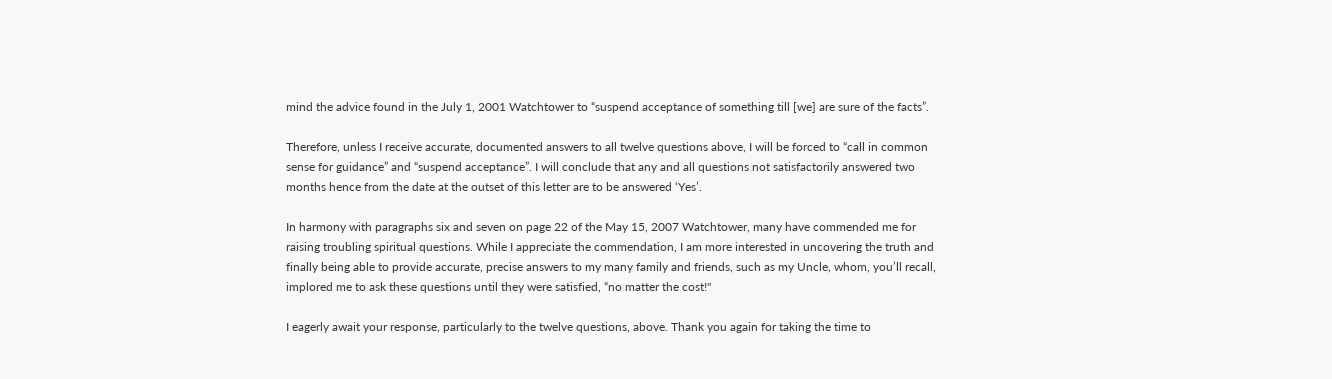mind the advice found in the July 1, 2001 Watchtower to “suspend acceptance of something till [we] are sure of the facts”.

Therefore, unless I receive accurate, documented answers to all twelve questions above, I will be forced to “call in common sense for guidance” and “suspend acceptance”. I will conclude that any and all questions not satisfactorily answered two months hence from the date at the outset of this letter are to be answered ‘Yes’.

In harmony with paragraphs six and seven on page 22 of the May 15, 2007 Watchtower, many have commended me for raising troubling spiritual questions. While I appreciate the commendation, I am more interested in uncovering the truth and finally being able to provide accurate, precise answers to my many family and friends, such as my Uncle, whom, you’ll recall, implored me to ask these questions until they were satisfied, “no matter the cost!"

I eagerly await your response, particularly to the twelve questions, above. Thank you again for taking the time to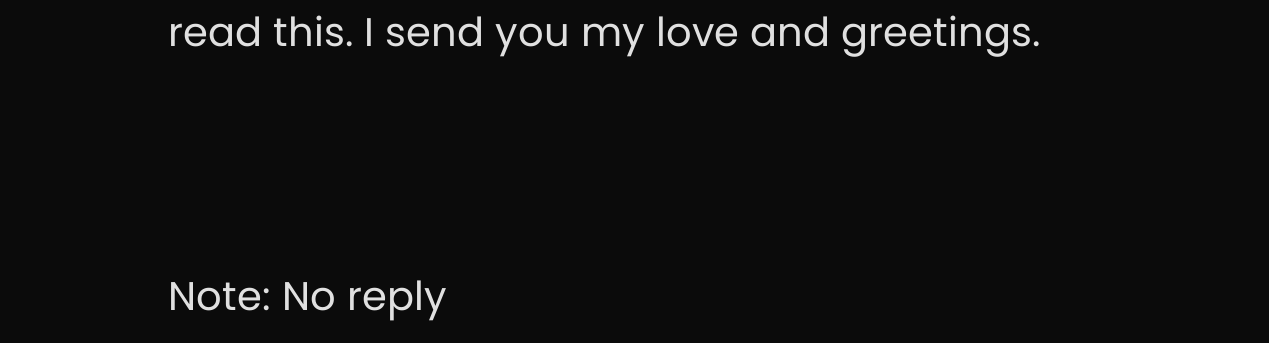read this. I send you my love and greetings.



Note: No reply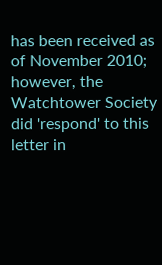has been received as of November 2010; however, the Watchtower Society did 'respond' to this letter in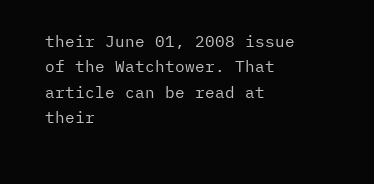their June 01, 2008 issue of the Watchtower. That article can be read at their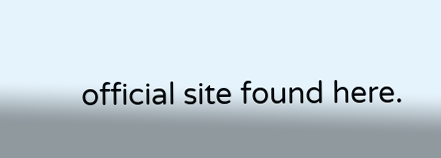official site found here.